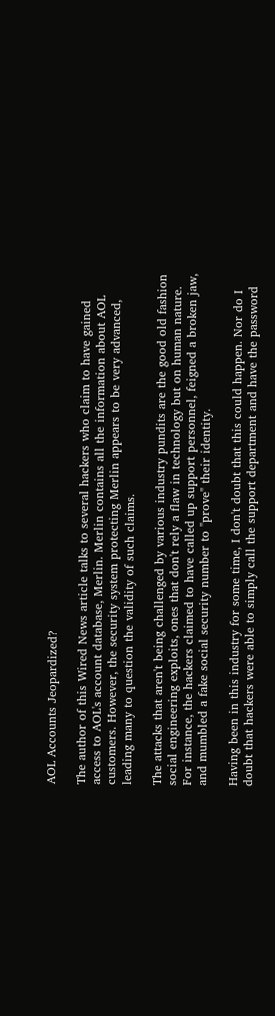AOL Accounts Jeopardized?

The author of this Wired News article talks to several hackers who claim to have gained access to AOL's account database, Merlin. Merlin contains all the information about AOL customers. However, the security system protecting Merlin appears to be very advanced, leading many to question the validity of such claims.

The attacks that aren't being challenged by various industry pundits are the good old fashion social engineering exploits, ones that don't rely a flaw in technology but on human nature. For instance, the hackers claimed to have called up support personnel, feigned a broken jaw, and mumbled a fake social security number to "prove" their identity.

Having been in this industry for some time, I don't doubt that this could happen. Nor do I doubt that hackers were able to simply call the support department and have the password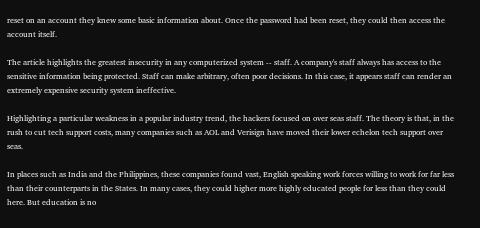reset on an account they knew some basic information about. Once the password had been reset, they could then access the account itself.

The article highlights the greatest insecurity in any computerized system -- staff. A company's staff always has access to the sensitive information being protected. Staff can make arbitrary, often poor decisions. In this case, it appears staff can render an extremely expensive security system ineffective.

Highlighting a particular weakness in a popular industry trend, the hackers focused on over seas staff. The theory is that, in the rush to cut tech support costs, many companies such as AOL and Verisign have moved their lower echelon tech support over seas.

In places such as India and the Philippines, these companies found vast, English speaking work forces willing to work for far less than their counterparts in the States. In many cases, they could higher more highly educated people for less than they could here. But education is no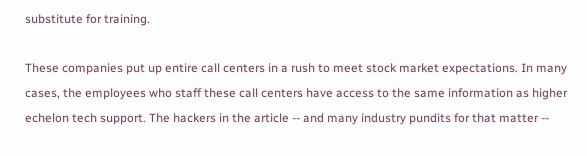substitute for training.

These companies put up entire call centers in a rush to meet stock market expectations. In many cases, the employees who staff these call centers have access to the same information as higher echelon tech support. The hackers in the article -- and many industry pundits for that matter --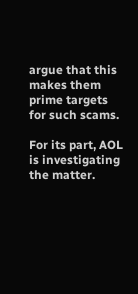argue that this makes them prime targets for such scams.

For its part, AOL is investigating the matter.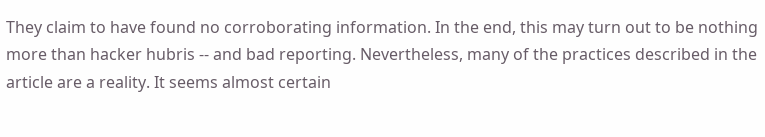They claim to have found no corroborating information. In the end, this may turn out to be nothing more than hacker hubris -- and bad reporting. Nevertheless, many of the practices described in the article are a reality. It seems almost certain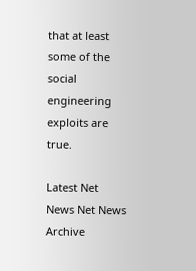that at least some of the social engineering exploits are true.

Latest Net News Net News Archive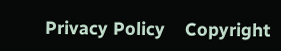Privacy Policy    Copyright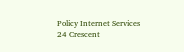Policy Internet Services
24 Crescent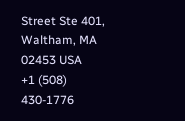Street Ste 401, Waltham, MA 02453 USA
+1 (508) 430-1776